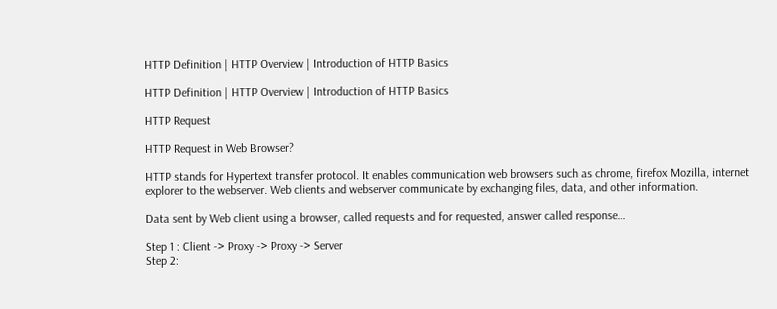HTTP Definition | HTTP Overview | Introduction of HTTP Basics

HTTP Definition | HTTP Overview | Introduction of HTTP Basics

HTTP Request

HTTP Request in Web Browser?

HTTP stands for Hypertext transfer protocol. It enables communication web browsers such as chrome, firefox Mozilla, internet explorer to the webserver. Web clients and webserver communicate by exchanging files, data, and other information.

Data sent by Web client using a browser, called requests and for requested, answer called response…

Step 1 : Client -> Proxy -> Proxy -> Server
Step 2: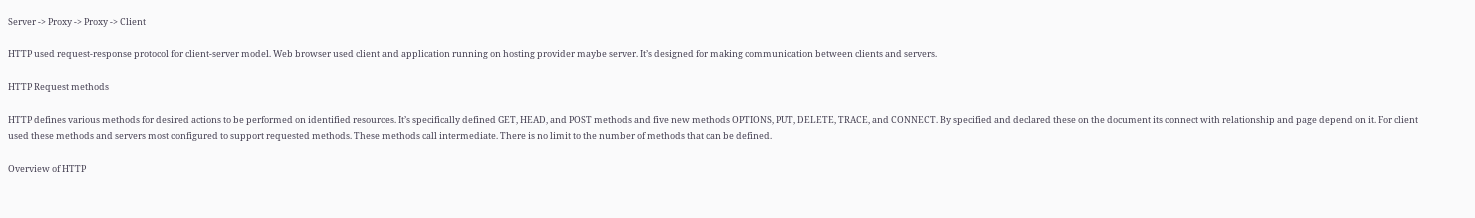Server -> Proxy -> Proxy -> Client

HTTP used request-response protocol for client-server model. Web browser used client and application running on hosting provider maybe server. It’s designed for making communication between clients and servers.

HTTP Request methods

HTTP defines various methods for desired actions to be performed on identified resources. It’s specifically defined GET, HEAD, and POST methods and five new methods OPTIONS, PUT, DELETE, TRACE, and CONNECT. By specified and declared these on the document its connect with relationship and page depend on it. For client used these methods and servers most configured to support requested methods. These methods call intermediate. There is no limit to the number of methods that can be defined.

Overview of HTTP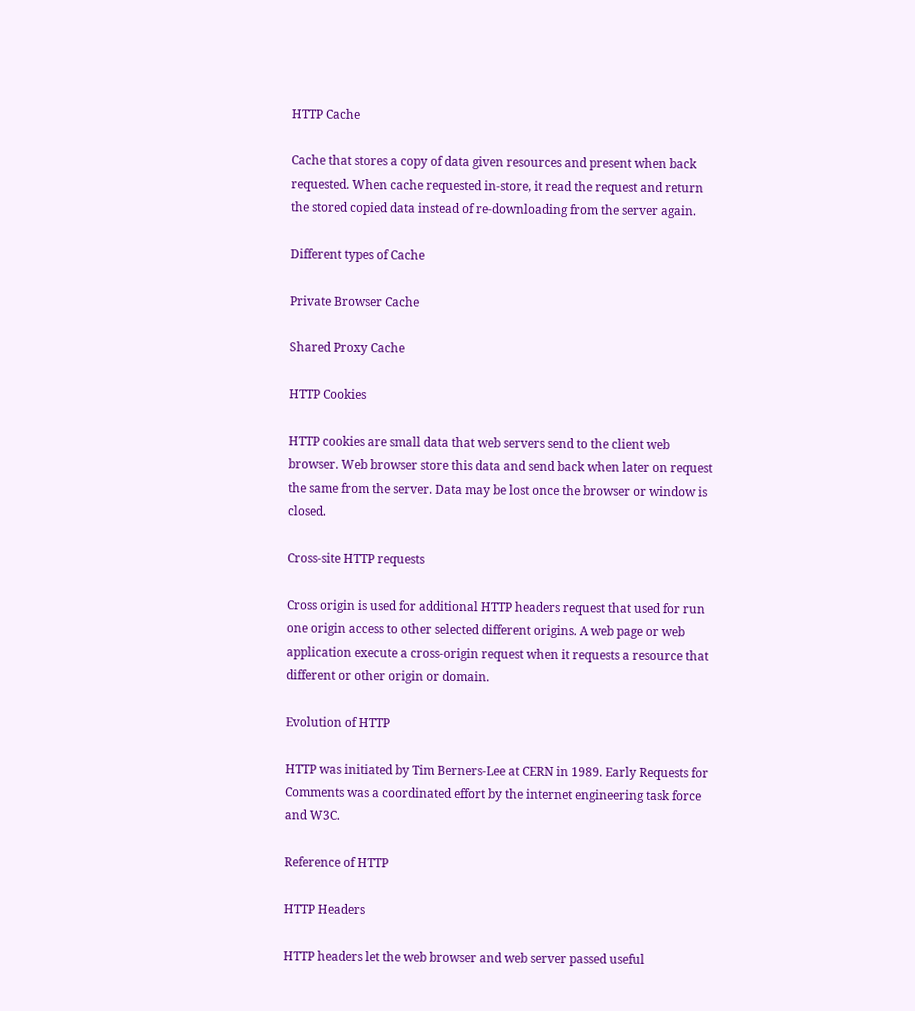HTTP Cache

Cache that stores a copy of data given resources and present when back requested. When cache requested in-store, it read the request and return the stored copied data instead of re-downloading from the server again.

Different types of Cache

Private Browser Cache

Shared Proxy Cache

HTTP Cookies

HTTP cookies are small data that web servers send to the client web browser. Web browser store this data and send back when later on request the same from the server. Data may be lost once the browser or window is closed.

Cross-site HTTP requests

Cross origin is used for additional HTTP headers request that used for run one origin access to other selected different origins. A web page or web application execute a cross-origin request when it requests a resource that different or other origin or domain.

Evolution of HTTP

HTTP was initiated by Tim Berners-Lee at CERN in 1989. Early Requests for Comments was a coordinated effort by the internet engineering task force and W3C.

Reference of HTTP

HTTP Headers

HTTP headers let the web browser and web server passed useful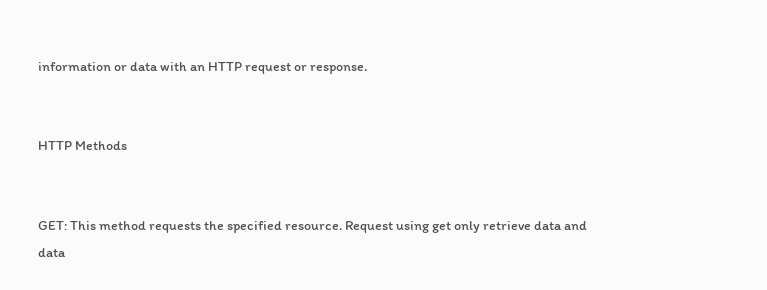information or data with an HTTP request or response.


HTTP Methods


GET: This method requests the specified resource. Request using get only retrieve data and data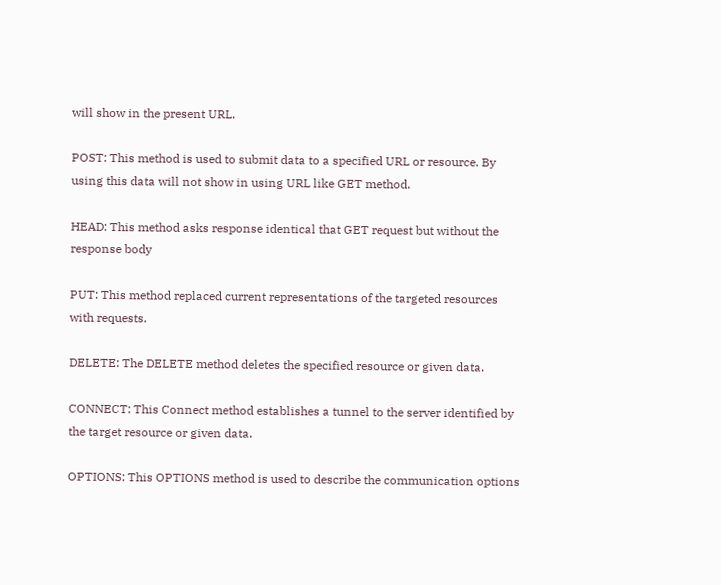will show in the present URL.

POST: This method is used to submit data to a specified URL or resource. By using this data will not show in using URL like GET method.

HEAD: This method asks response identical that GET request but without the response body

PUT: This method replaced current representations of the targeted resources with requests.

DELETE: The DELETE method deletes the specified resource or given data.

CONNECT: This Connect method establishes a tunnel to the server identified by the target resource or given data.

OPTIONS: This OPTIONS method is used to describe the communication options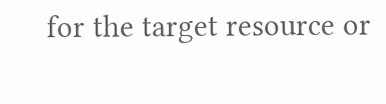for the target resource or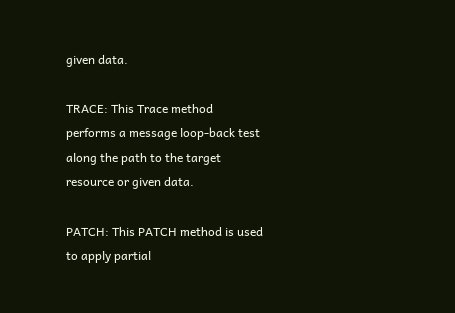given data.

TRACE: This Trace method performs a message loop-back test along the path to the target resource or given data.

PATCH: This PATCH method is used to apply partial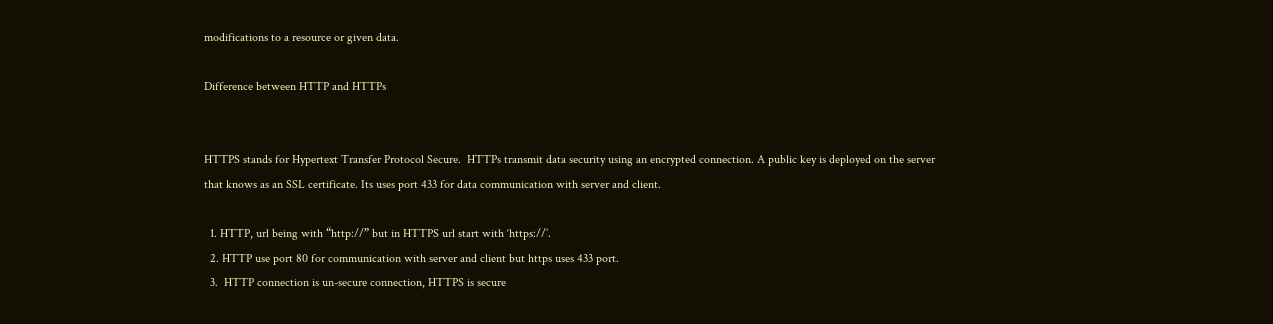modifications to a resource or given data.

Difference between HTTP and HTTPs


HTTPS stands for Hypertext Transfer Protocol Secure.  HTTPs transmit data security using an encrypted connection. A public key is deployed on the server that knows as an SSL certificate. Its uses port 433 for data communication with server and client.

  1. HTTP, url being with “http://” but in HTTPS url start with ‘https://’.
  2. HTTP use port 80 for communication with server and client but https uses 433 port.
  3.  HTTP connection is un-secure connection, HTTPS is secure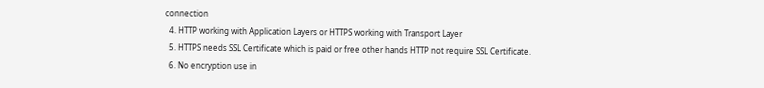connection
  4. HTTP working with Application Layers or HTTPS working with Transport Layer
  5. HTTPS needs SSL Certificate which is paid or free other hands HTTP not require SSL Certificate.
  6. No encryption use in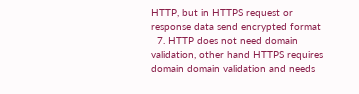HTTP, but in HTTPS request or response data send encrypted format
  7. HTTP does not need domain validation, other hand HTTPS requires domain domain validation and needs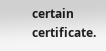certain certificate.